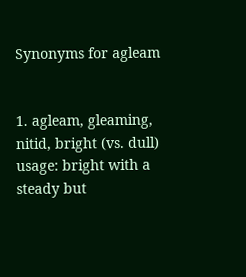Synonyms for agleam


1. agleam, gleaming, nitid, bright (vs. dull)
usage: bright with a steady but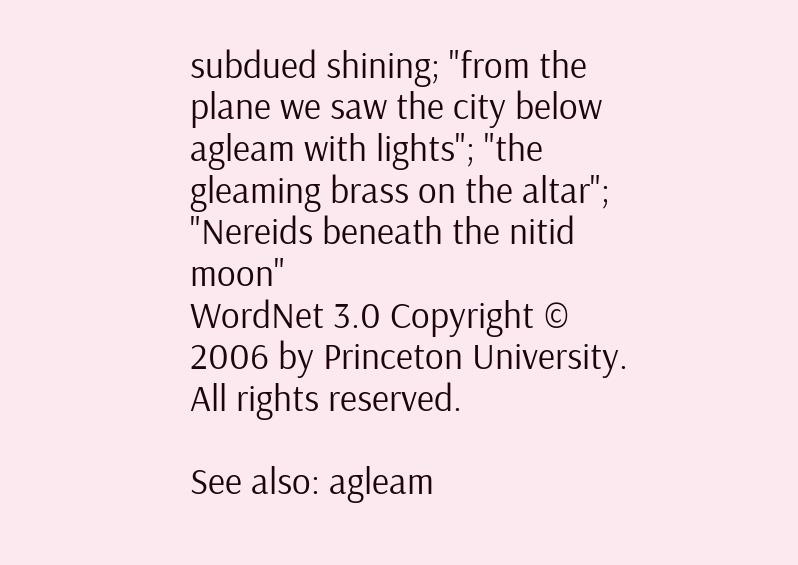subdued shining; "from the plane we saw the city below agleam with lights"; "the gleaming brass on the altar"; "Nereids beneath the nitid moon"
WordNet 3.0 Copyright © 2006 by Princeton University. All rights reserved.

See also: agleam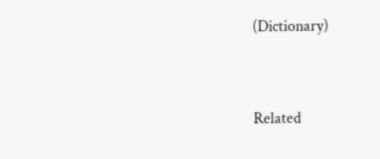(Dictionary)


Related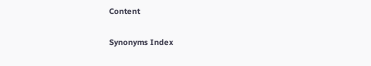Content

Synonyms Index